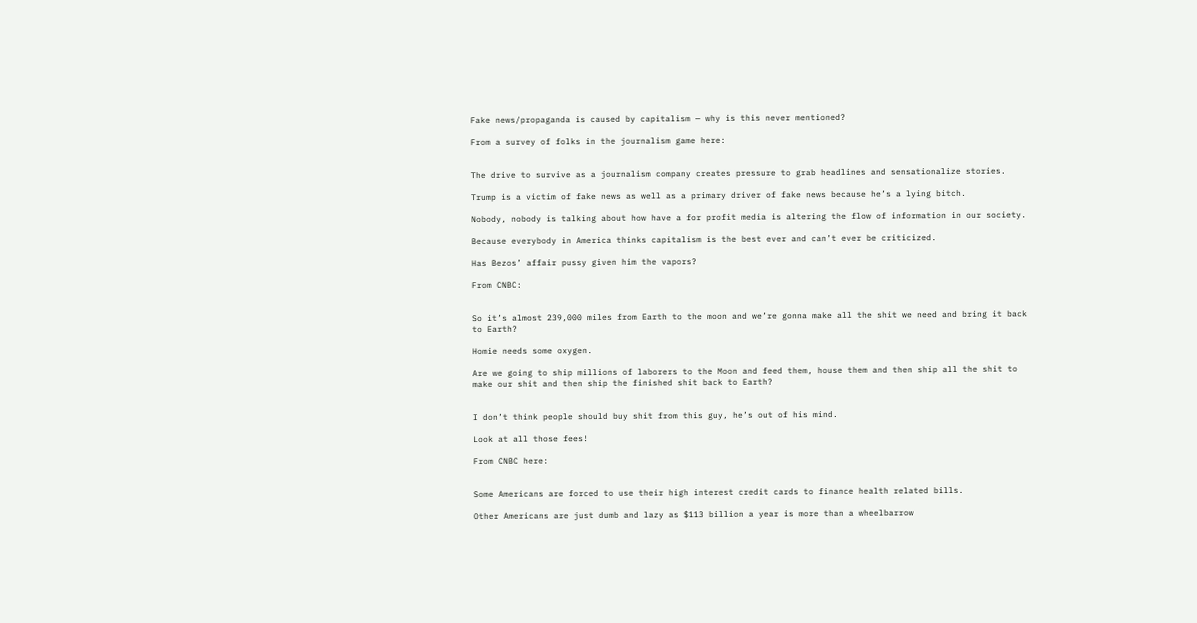Fake news/propaganda is caused by capitalism — why is this never mentioned?

From a survey of folks in the journalism game here:


The drive to survive as a journalism company creates pressure to grab headlines and sensationalize stories.

Trump is a victim of fake news as well as a primary driver of fake news because he’s a lying bitch.

Nobody, nobody is talking about how have a for profit media is altering the flow of information in our society.

Because everybody in America thinks capitalism is the best ever and can’t ever be criticized.

Has Bezos’ affair pussy given him the vapors?

From CNBC:


So it’s almost 239,000 miles from Earth to the moon and we’re gonna make all the shit we need and bring it back to Earth?

Homie needs some oxygen.

Are we going to ship millions of laborers to the Moon and feed them, house them and then ship all the shit to make our shit and then ship the finished shit back to Earth?


I don’t think people should buy shit from this guy, he’s out of his mind.

Look at all those fees!

From CNBC here:


Some Americans are forced to use their high interest credit cards to finance health related bills.

Other Americans are just dumb and lazy as $113 billion a year is more than a wheelbarrow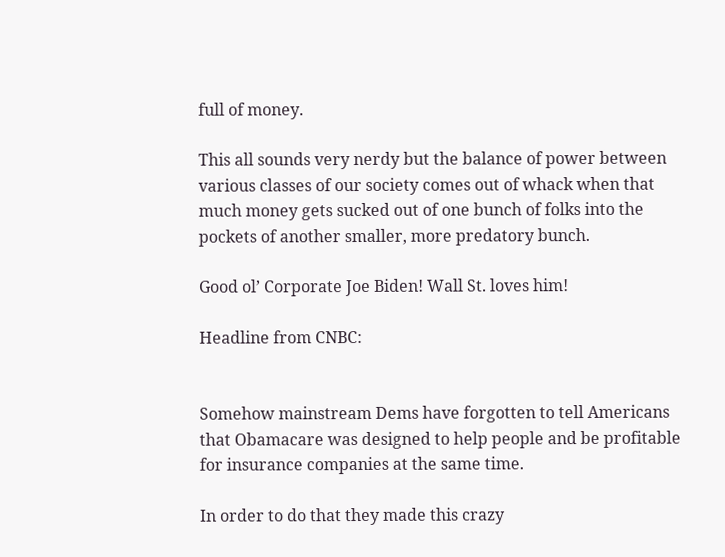full of money.

This all sounds very nerdy but the balance of power between various classes of our society comes out of whack when that much money gets sucked out of one bunch of folks into the pockets of another smaller, more predatory bunch.

Good ol’ Corporate Joe Biden! Wall St. loves him!

Headline from CNBC:


Somehow mainstream Dems have forgotten to tell Americans that Obamacare was designed to help people and be profitable for insurance companies at the same time.

In order to do that they made this crazy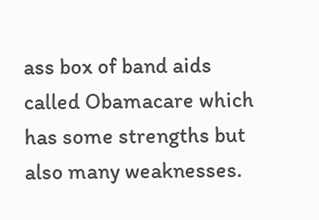ass box of band aids called Obamacare which has some strengths but also many weaknesses.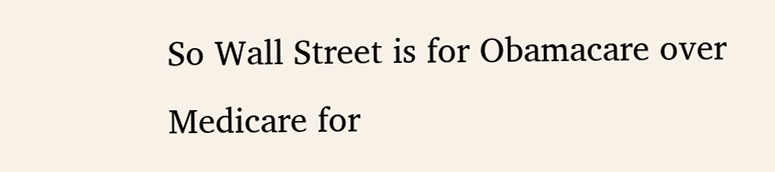So Wall Street is for Obamacare over Medicare for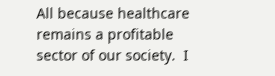All because healthcare remains a profitable sector of our society.  I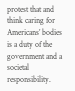protest that and think caring for Americans’ bodies is a duty of the government and a societal responsibility.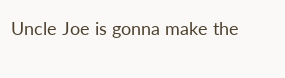Uncle Joe is gonna make the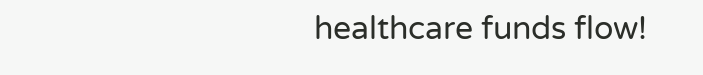healthcare funds flow!